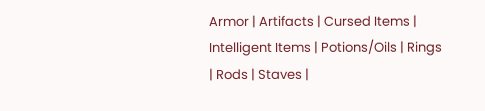Armor | Artifacts | Cursed Items | Intelligent Items | Potions/Oils | Rings | Rods | Staves |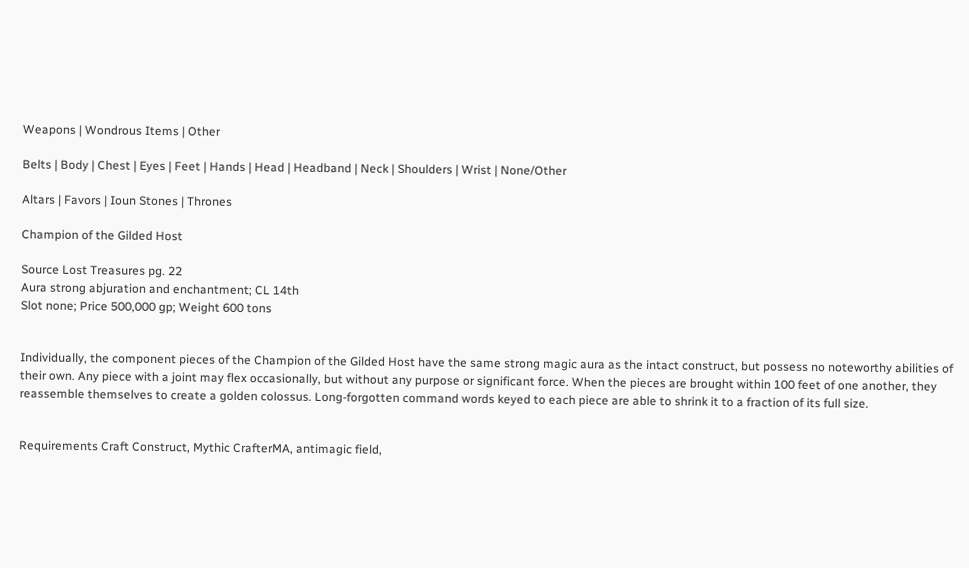Weapons | Wondrous Items | Other

Belts | Body | Chest | Eyes | Feet | Hands | Head | Headband | Neck | Shoulders | Wrist | None/Other

Altars | Favors | Ioun Stones | Thrones

Champion of the Gilded Host

Source Lost Treasures pg. 22
Aura strong abjuration and enchantment; CL 14th
Slot none; Price 500,000 gp; Weight 600 tons


Individually, the component pieces of the Champion of the Gilded Host have the same strong magic aura as the intact construct, but possess no noteworthy abilities of their own. Any piece with a joint may flex occasionally, but without any purpose or significant force. When the pieces are brought within 100 feet of one another, they reassemble themselves to create a golden colossus. Long-forgotten command words keyed to each piece are able to shrink it to a fraction of its full size.


Requirements Craft Construct, Mythic CrafterMA, antimagic field,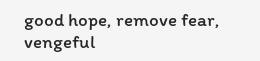good hope, remove fear, vengeful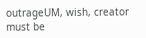outrageUM, wish, creator must be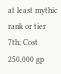at least mythic rank or tier 7th; Cost 250,000 gp